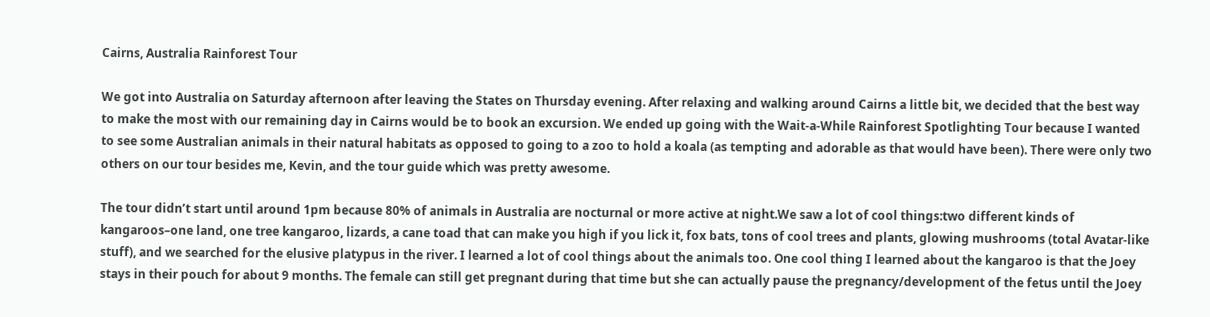Cairns, Australia Rainforest Tour

We got into Australia on Saturday afternoon after leaving the States on Thursday evening. After relaxing and walking around Cairns a little bit, we decided that the best way to make the most with our remaining day in Cairns would be to book an excursion. We ended up going with the Wait-a-While Rainforest Spotlighting Tour because I wanted to see some Australian animals in their natural habitats as opposed to going to a zoo to hold a koala (as tempting and adorable as that would have been). There were only two others on our tour besides me, Kevin, and the tour guide which was pretty awesome.

The tour didn’t start until around 1pm because 80% of animals in Australia are nocturnal or more active at night.We saw a lot of cool things:two different kinds of kangaroos–one land, one tree kangaroo, lizards, a cane toad that can make you high if you lick it, fox bats, tons of cool trees and plants, glowing mushrooms (total Avatar-like stuff), and we searched for the elusive platypus in the river. I learned a lot of cool things about the animals too. One cool thing I learned about the kangaroo is that the Joey stays in their pouch for about 9 months. The female can still get pregnant during that time but she can actually pause the pregnancy/development of the fetus until the Joey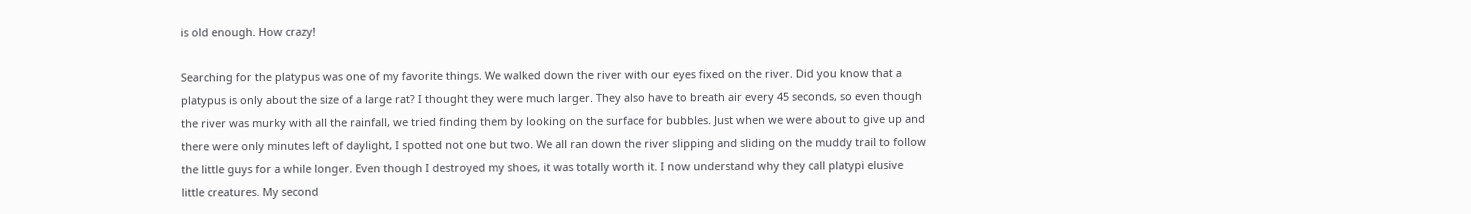is old enough. How crazy!

Searching for the platypus was one of my favorite things. We walked down the river with our eyes fixed on the river. Did you know that a platypus is only about the size of a large rat? I thought they were much larger. They also have to breath air every 45 seconds, so even though the river was murky with all the rainfall, we tried finding them by looking on the surface for bubbles. Just when we were about to give up and there were only minutes left of daylight, I spotted not one but two. We all ran down the river slipping and sliding on the muddy trail to follow the little guys for a while longer. Even though I destroyed my shoes, it was totally worth it. I now understand why they call platypi elusive little creatures. My second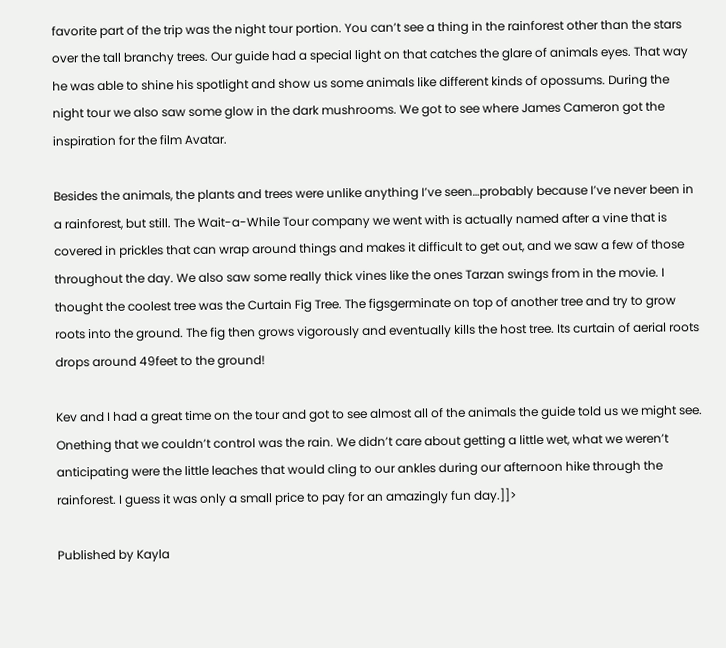favorite part of the trip was the night tour portion. You can’t see a thing in the rainforest other than the stars over the tall branchy trees. Our guide had a special light on that catches the glare of animals eyes. That way he was able to shine his spotlight and show us some animals like different kinds of opossums. During the night tour we also saw some glow in the dark mushrooms. We got to see where James Cameron got the inspiration for the film Avatar.

Besides the animals, the plants and trees were unlike anything I’ve seen…probably because I’ve never been in a rainforest, but still. The Wait-a-While Tour company we went with is actually named after a vine that is covered in prickles that can wrap around things and makes it difficult to get out, and we saw a few of those throughout the day. We also saw some really thick vines like the ones Tarzan swings from in the movie. I thought the coolest tree was the Curtain Fig Tree. The figsgerminate on top of another tree and try to grow roots into the ground. The fig then grows vigorously and eventually kills the host tree. Its curtain of aerial roots drops around 49feet to the ground!

Kev and I had a great time on the tour and got to see almost all of the animals the guide told us we might see. Onething that we couldn’t control was the rain. We didn’t care about getting a little wet, what we weren’t anticipating were the little leaches that would cling to our ankles during our afternoon hike through the rainforest. I guess it was only a small price to pay for an amazingly fun day.]]>

Published by Kayla